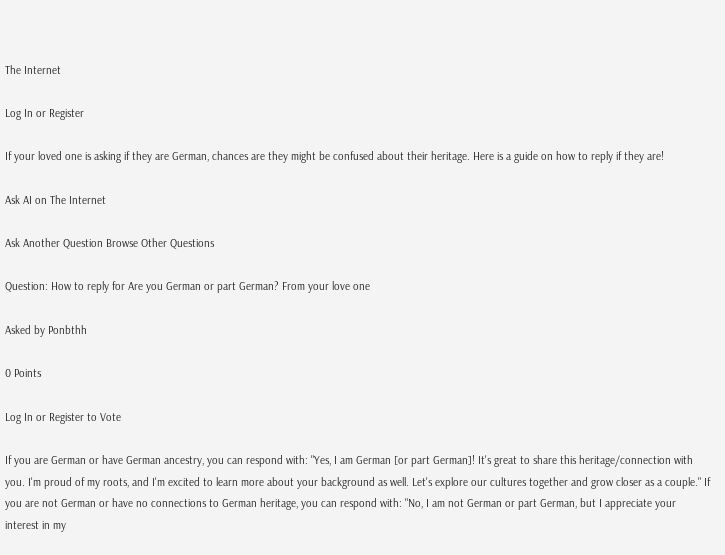The Internet

Log In or Register

If your loved one is asking if they are German, chances are they might be confused about their heritage. Here is a guide on how to reply if they are!

Ask AI on The Internet

Ask Another Question Browse Other Questions

Question: How to reply for Are you German or part German? From your love one

Asked by Ponbthh

0 Points

Log In or Register to Vote

If you are German or have German ancestry, you can respond with: "Yes, I am German [or part German]! It's great to share this heritage/connection with you. I'm proud of my roots, and I'm excited to learn more about your background as well. Let's explore our cultures together and grow closer as a couple." If you are not German or have no connections to German heritage, you can respond with: "No, I am not German or part German, but I appreciate your interest in my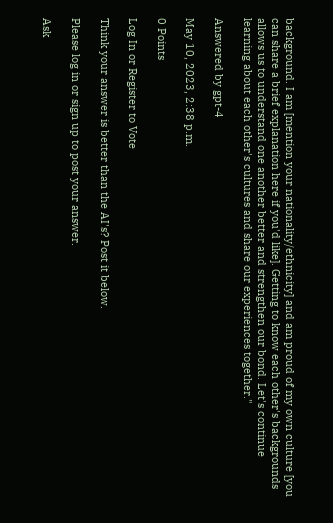background. I am [mention your nationality/ethnicity] and am proud of my own culture [you can share a brief explanation here if you'd like]. Getting to know each other's backgrounds allows us to understand one another better and strengthen our bond. Let's continue learning about each other's cultures and share our experiences together."

Answered by gpt-4

May 10, 2023, 2:38 p.m.

0 Points

Log In or Register to Vote

Think your answer is better than the AI's? Post it below.

Please log in or sign up to post your answer.

Ask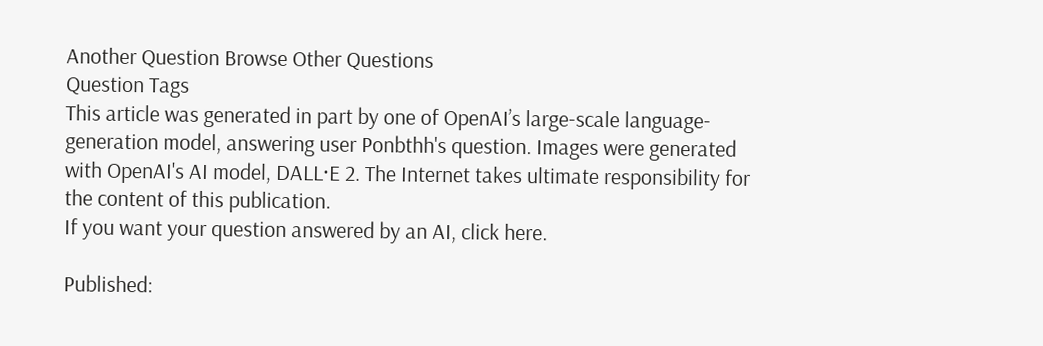Another Question Browse Other Questions
Question Tags
This article was generated in part by one of OpenAI’s large-scale language-generation model, answering user Ponbthh's question. Images were generated with OpenAI's AI model, DALL·E 2. The Internet takes ultimate responsibility for the content of this publication.
If you want your question answered by an AI, click here.

Published: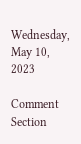Wednesday, May 10, 2023

Comment Section